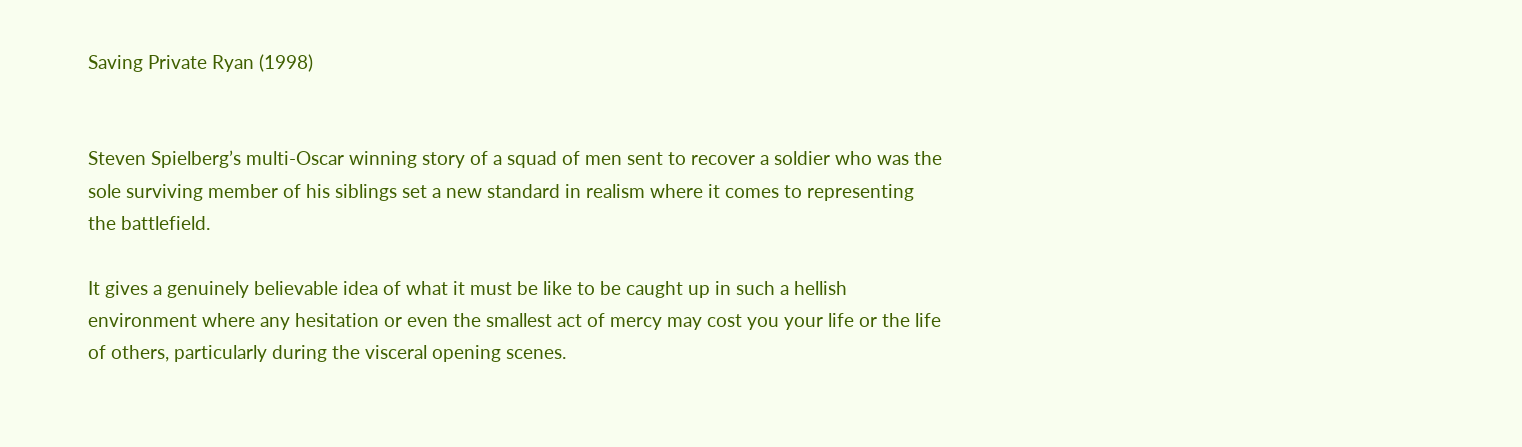Saving Private Ryan (1998)


Steven Spielberg’s multi-Oscar winning story of a squad of men sent to recover a soldier who was the sole surviving member of his siblings set a new standard in realism where it comes to representing the battlefield.

It gives a genuinely believable idea of what it must be like to be caught up in such a hellish environment where any hesitation or even the smallest act of mercy may cost you your life or the life of others, particularly during the visceral opening scenes.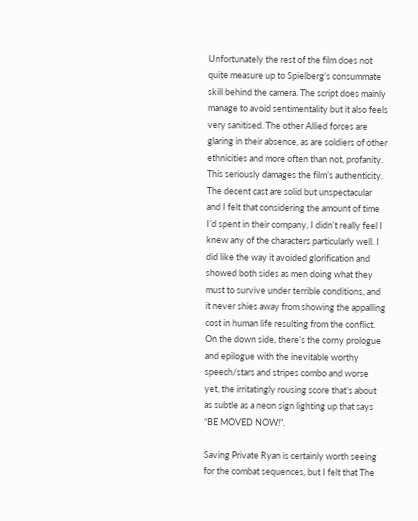Unfortunately the rest of the film does not quite measure up to Spielberg’s consummate skill behind the camera. The script does mainly manage to avoid sentimentality but it also feels very sanitised. The other Allied forces are glaring in their absence, as are soldiers of other ethnicities and more often than not, profanity. This seriously damages the film’s authenticity. The decent cast are solid but unspectacular and I felt that considering the amount of time I’d spent in their company, I didn’t really feel I knew any of the characters particularly well. I did like the way it avoided glorification and showed both sides as men doing what they must to survive under terrible conditions, and it never shies away from showing the appalling cost in human life resulting from the conflict. On the down side, there’s the corny prologue and epilogue with the inevitable worthy speech/stars and stripes combo and worse yet, the irritatingly rousing score that’s about as subtle as a neon sign lighting up that says “BE MOVED NOW!”.

Saving Private Ryan is certainly worth seeing for the combat sequences, but I felt that The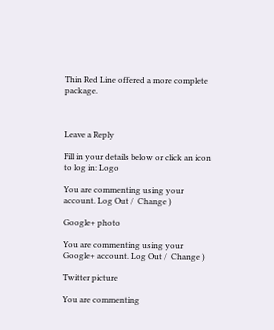Thin Red Line offered a more complete package.



Leave a Reply

Fill in your details below or click an icon to log in: Logo

You are commenting using your account. Log Out /  Change )

Google+ photo

You are commenting using your Google+ account. Log Out /  Change )

Twitter picture

You are commenting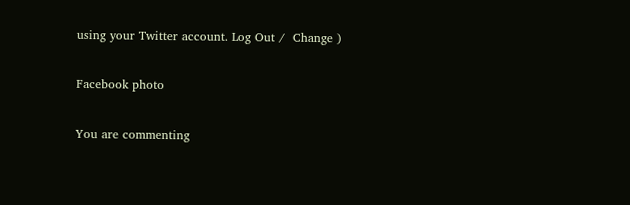using your Twitter account. Log Out /  Change )

Facebook photo

You are commenting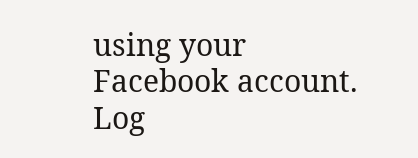using your Facebook account. Log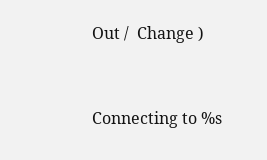Out /  Change )


Connecting to %s